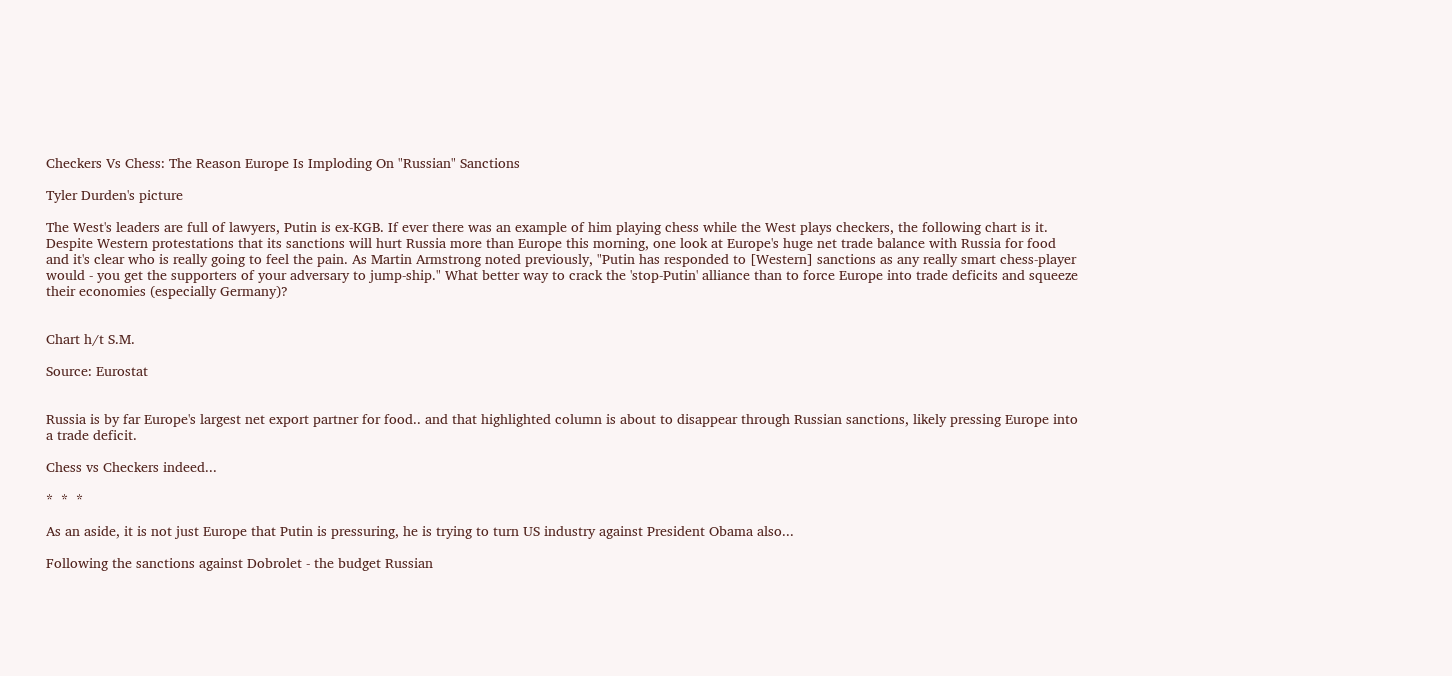Checkers Vs Chess: The Reason Europe Is Imploding On "Russian" Sanctions

Tyler Durden's picture

The West's leaders are full of lawyers, Putin is ex-KGB. If ever there was an example of him playing chess while the West plays checkers, the following chart is it. Despite Western protestations that its sanctions will hurt Russia more than Europe this morning, one look at Europe's huge net trade balance with Russia for food and it's clear who is really going to feel the pain. As Martin Armstrong noted previously, "Putin has responded to [Western] sanctions as any really smart chess-player would - you get the supporters of your adversary to jump-ship." What better way to crack the 'stop-Putin' alliance than to force Europe into trade deficits and squeeze their economies (especially Germany)?


Chart h/t S.M.

Source: Eurostat


Russia is by far Europe's largest net export partner for food.. and that highlighted column is about to disappear through Russian sanctions, likely pressing Europe into a trade deficit.

Chess vs Checkers indeed...

*  *  *

As an aside, it is not just Europe that Putin is pressuring, he is trying to turn US industry against President Obama also...

Following the sanctions against Dobrolet - the budget Russian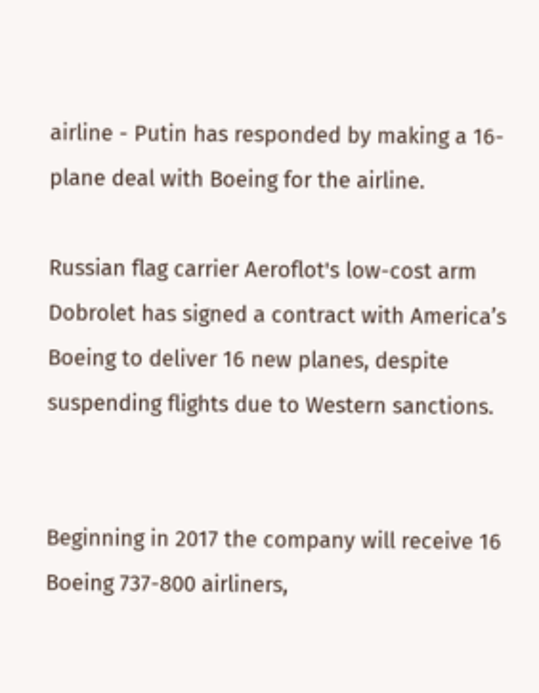airline - Putin has responded by making a 16-plane deal with Boeing for the airline.

Russian flag carrier Aeroflot's low-cost arm Dobrolet has signed a contract with America’s Boeing to deliver 16 new planes, despite suspending flights due to Western sanctions.


Beginning in 2017 the company will receive 16 Boeing 737-800 airliners,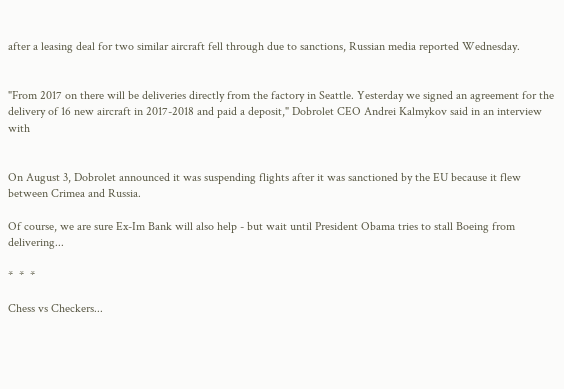after a leasing deal for two similar aircraft fell through due to sanctions, Russian media reported Wednesday.


"From 2017 on there will be deliveries directly from the factory in Seattle. Yesterday we signed an agreement for the delivery of 16 new aircraft in 2017-2018 and paid a deposit," Dobrolet CEO Andrei Kalmykov said in an interview with


On August 3, Dobrolet announced it was suspending flights after it was sanctioned by the EU because it flew between Crimea and Russia.

Of course, we are sure Ex-Im Bank will also help - but wait until President Obama tries to stall Boeing from delivering...

*  *  *

Chess vs Checkers...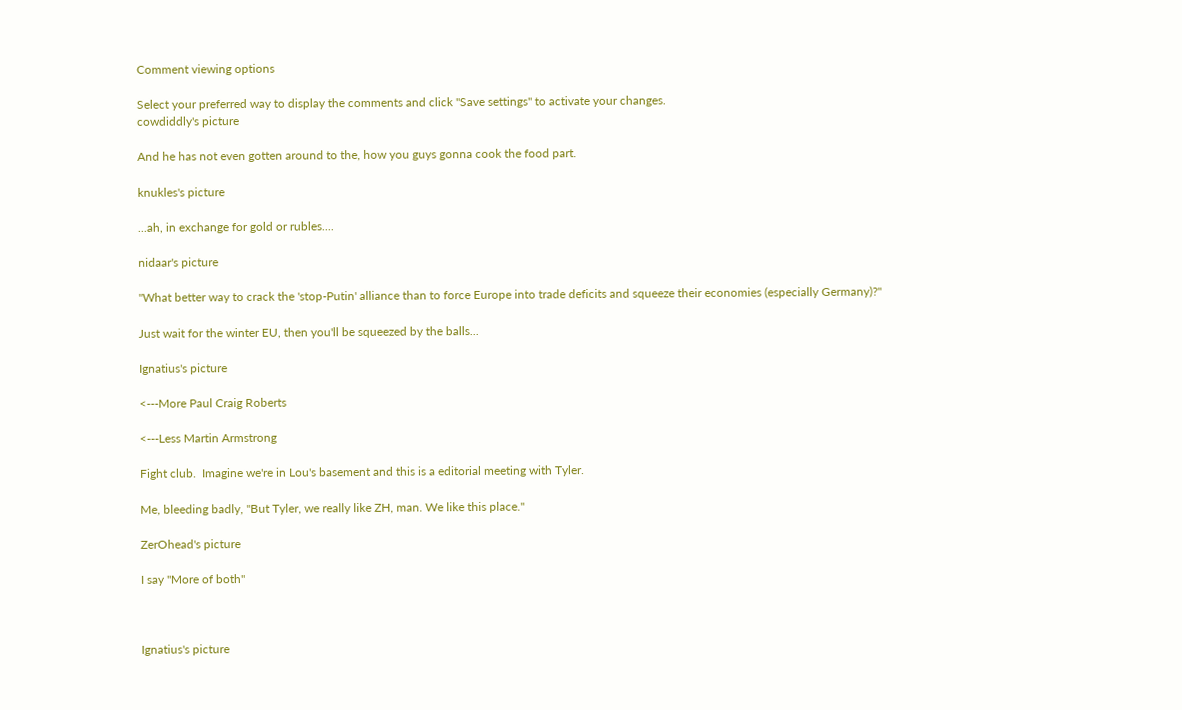Comment viewing options

Select your preferred way to display the comments and click "Save settings" to activate your changes.
cowdiddly's picture

And he has not even gotten around to the, how you guys gonna cook the food part.

knukles's picture

...ah, in exchange for gold or rubles....

nidaar's picture

"What better way to crack the 'stop-Putin' alliance than to force Europe into trade deficits and squeeze their economies (especially Germany)?"

Just wait for the winter EU, then you'll be squeezed by the balls...

Ignatius's picture

<---More Paul Craig Roberts

<---Less Martin Armstrong

Fight club.  Imagine we're in Lou's basement and this is a editorial meeting with Tyler.

Me, bleeding badly, "But Tyler, we really like ZH, man. We like this place."

ZerOhead's picture

I say "More of both"



Ignatius's picture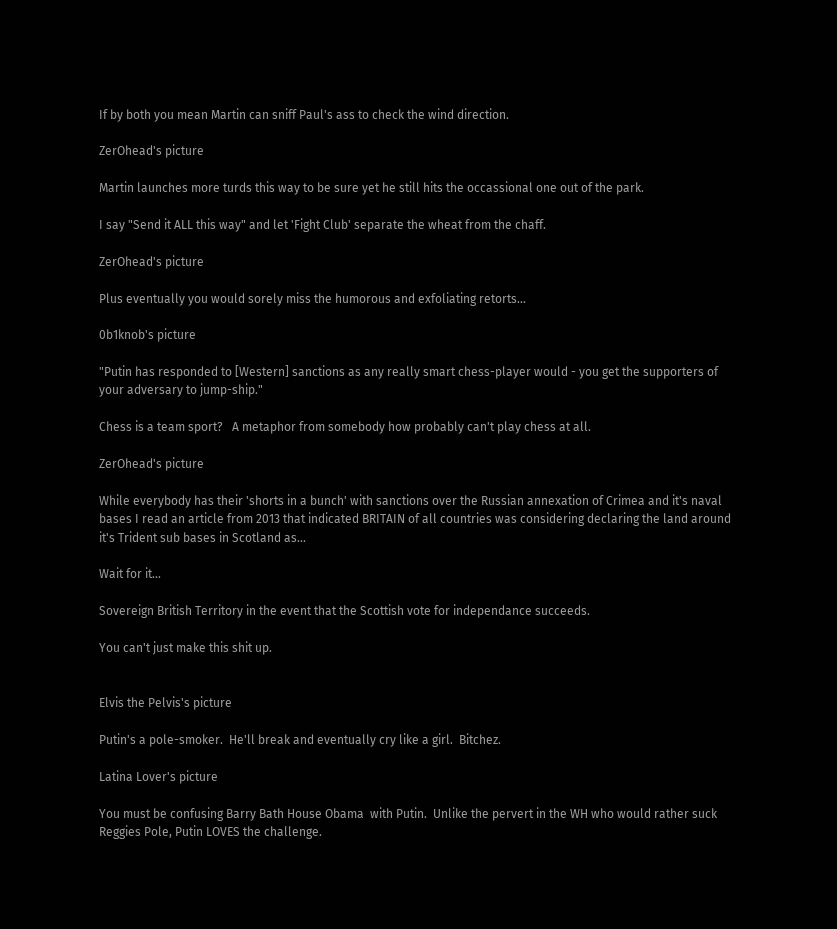If by both you mean Martin can sniff Paul's ass to check the wind direction.

ZerOhead's picture

Martin launches more turds this way to be sure yet he still hits the occassional one out of the park.

I say "Send it ALL this way" and let 'Fight Club' separate the wheat from the chaff.

ZerOhead's picture

Plus eventually you would sorely miss the humorous and exfoliating retorts...

0b1knob's picture

"Putin has responded to [Western] sanctions as any really smart chess-player would - you get the supporters of your adversary to jump-ship."

Chess is a team sport?   A metaphor from somebody how probably can't play chess at all.

ZerOhead's picture

While everybody has their 'shorts in a bunch' with sanctions over the Russian annexation of Crimea and it's naval bases I read an article from 2013 that indicated BRITAIN of all countries was considering declaring the land around it's Trident sub bases in Scotland as...

Wait for it...

Sovereign British Territory in the event that the Scottish vote for independance succeeds.

You can't just make this shit up.


Elvis the Pelvis's picture

Putin's a pole-smoker.  He'll break and eventually cry like a girl.  Bitchez.

Latina Lover's picture

You must be confusing Barry Bath House Obama  with Putin.  Unlike the pervert in the WH who would rather suck Reggies Pole, Putin LOVES the challenge.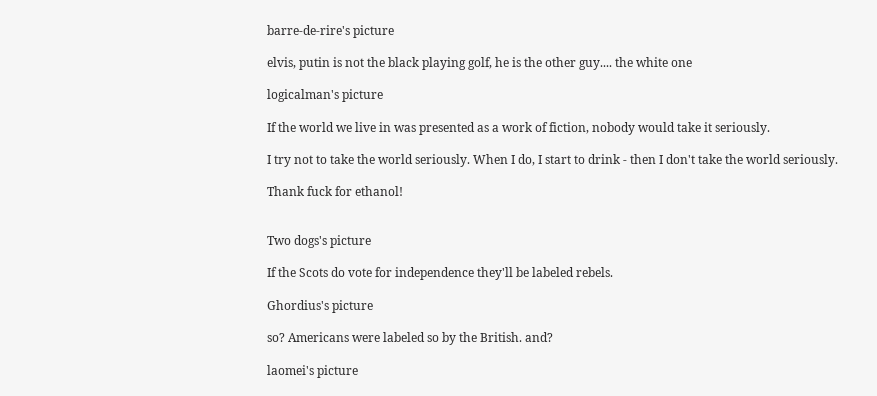barre-de-rire's picture

elvis, putin is not the black playing golf, he is the other guy.... the white one

logicalman's picture

If the world we live in was presented as a work of fiction, nobody would take it seriously.

I try not to take the world seriously. When I do, I start to drink - then I don't take the world seriously.

Thank fuck for ethanol!


Two dogs's picture

If the Scots do vote for independence they'll be labeled rebels.

Ghordius's picture

so? Americans were labeled so by the British. and?

laomei's picture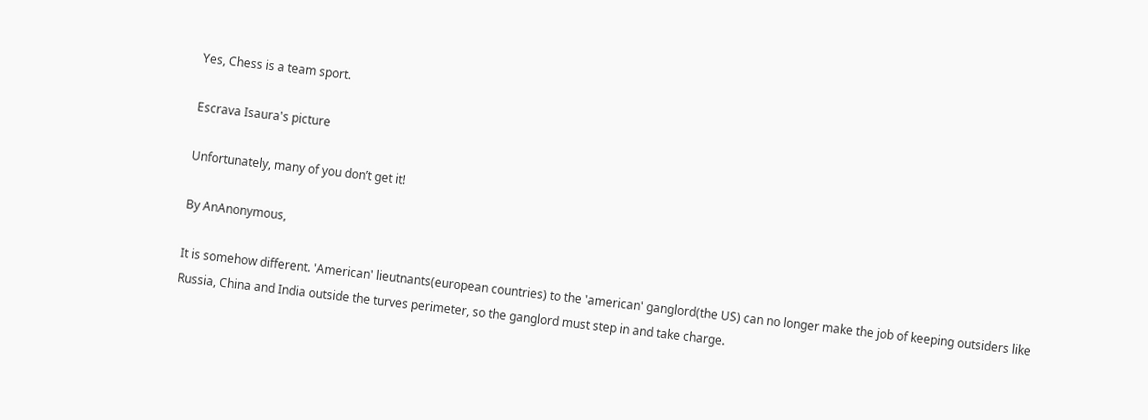Yes, Chess is a team sport.

Escrava Isaura's picture

Unfortunately, many of you don’t get it!

By AnAnonymous,

It is somehow different. 'American' lieutnants(european countries) to the 'american' ganglord(the US) can no longer make the job of keeping outsiders like Russia, China and India outside the turves perimeter, so the ganglord must step in and take charge.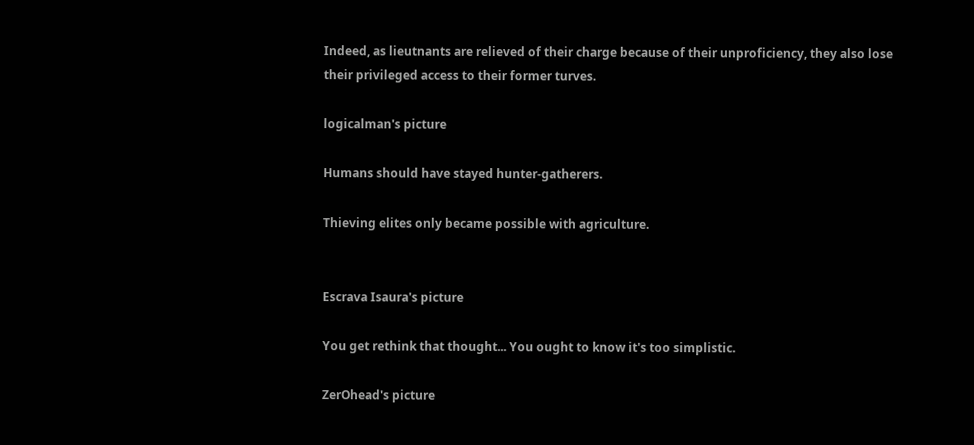Indeed, as lieutnants are relieved of their charge because of their unproficiency, they also lose their privileged access to their former turves.

logicalman's picture

Humans should have stayed hunter-gatherers.

Thieving elites only became possible with agriculture.


Escrava Isaura's picture

You get rethink that thought... You ought to know it's too simplistic.

ZerOhead's picture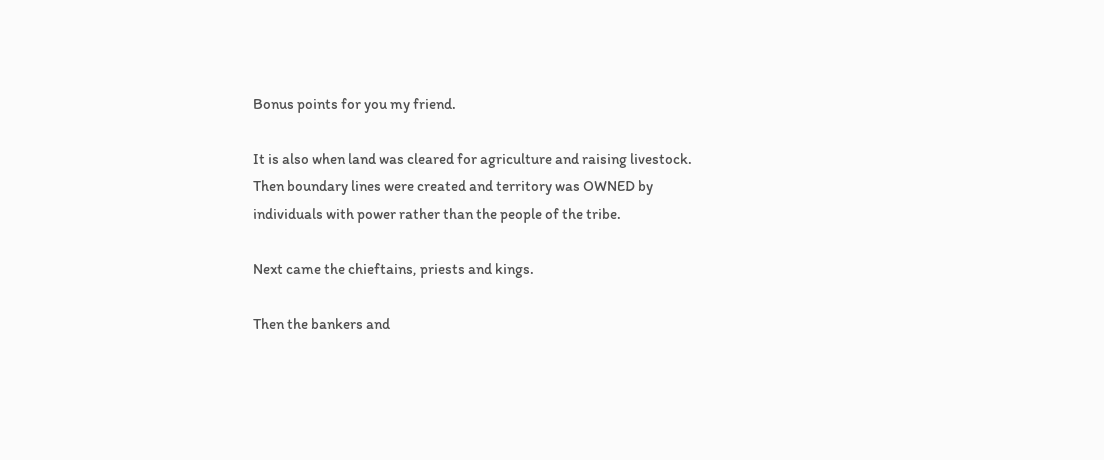Bonus points for you my friend.

It is also when land was cleared for agriculture and raising livestock. Then boundary lines were created and territory was OWNED by individuals with power rather than the people of the tribe.

Next came the chieftains, priests and kings.

Then the bankers and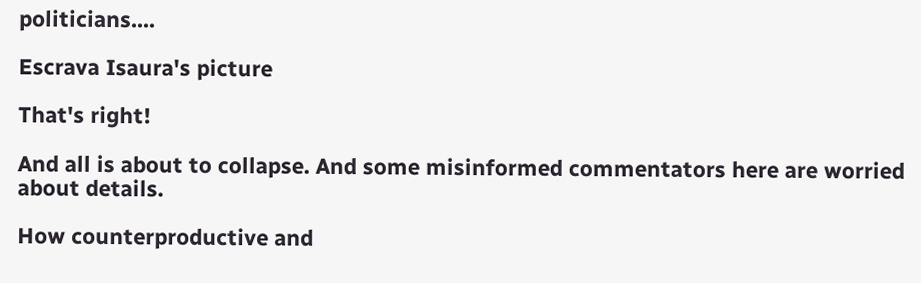politicians....

Escrava Isaura's picture

That's right!

And all is about to collapse. And some misinformed commentators here are worried about details.

How counterproductive and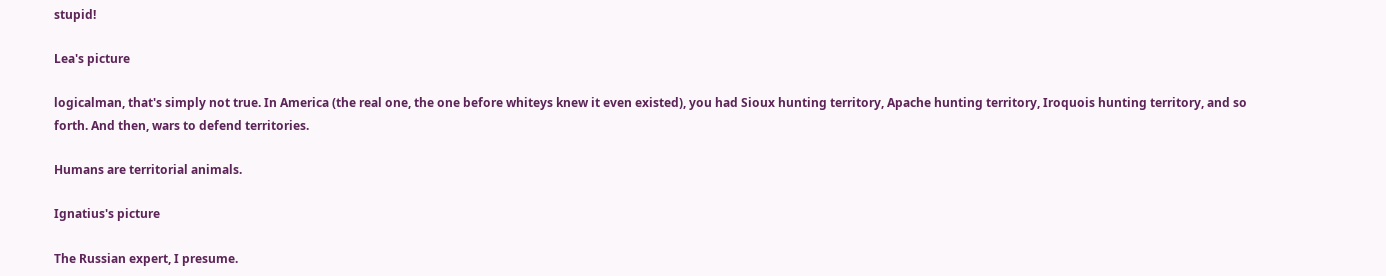stupid!

Lea's picture

logicalman, that's simply not true. In America (the real one, the one before whiteys knew it even existed), you had Sioux hunting territory, Apache hunting territory, Iroquois hunting territory, and so forth. And then, wars to defend territories.

Humans are territorial animals.

Ignatius's picture

The Russian expert, I presume.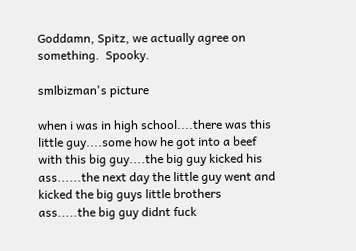Goddamn, Spitz, we actually agree on something.  Spooky.

smlbizman's picture

when i was in high school....there was this little guy....some how he got into a beef with this big guy....the big guy kicked his ass......the next day the little guy went and kicked the big guys little brothers ass.....the big guy didnt fuck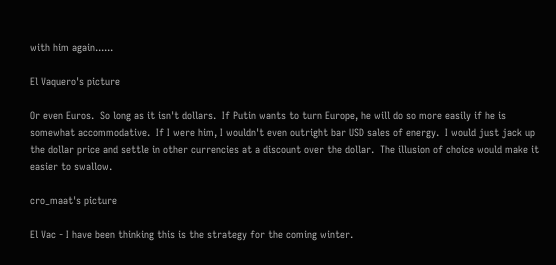with him again......

El Vaquero's picture

Or even Euros.  So long as it isn't dollars.  If Putin wants to turn Europe, he will do so more easily if he is somewhat accommodative.  If I were him, I wouldn't even outright bar USD sales of energy.  I would just jack up the dollar price and settle in other currencies at a discount over the dollar.  The illusion of choice would make it easier to swallow.

cro_maat's picture

El Vac - I have been thinking this is the strategy for the coming winter.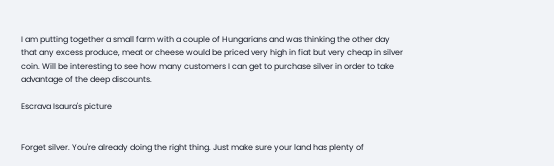I am putting together a small farm with a couple of Hungarians and was thinking the other day that any excess produce, meat or cheese would be priced very high in fiat but very cheap in silver coin. Will be interesting to see how many customers I can get to purchase silver in order to take advantage of the deep discounts.

Escrava Isaura's picture


Forget silver. You're already doing the right thing. Just make sure your land has plenty of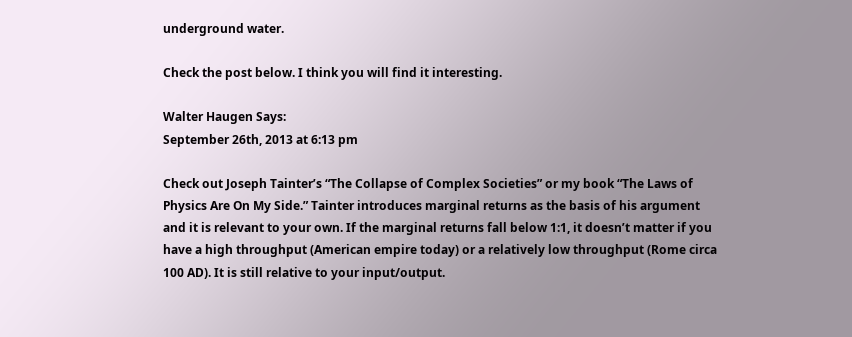underground water.

Check the post below. I think you will find it interesting.

Walter Haugen Says:
September 26th, 2013 at 6:13 pm

Check out Joseph Tainter’s “The Collapse of Complex Societies” or my book “The Laws of Physics Are On My Side.” Tainter introduces marginal returns as the basis of his argument and it is relevant to your own. If the marginal returns fall below 1:1, it doesn’t matter if you have a high throughput (American empire today) or a relatively low throughput (Rome circa 100 AD). It is still relative to your input/output.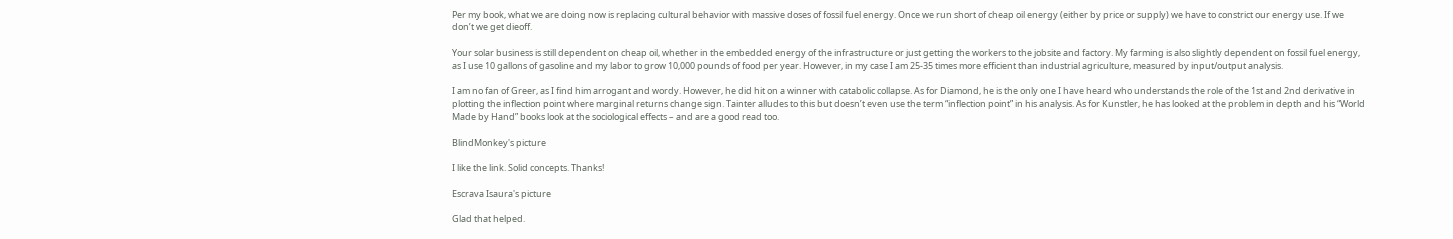Per my book, what we are doing now is replacing cultural behavior with massive doses of fossil fuel energy. Once we run short of cheap oil energy (either by price or supply) we have to constrict our energy use. If we don’t we get dieoff.

Your solar business is still dependent on cheap oil, whether in the embedded energy of the infrastructure or just getting the workers to the jobsite and factory. My farming is also slightly dependent on fossil fuel energy, as I use 10 gallons of gasoline and my labor to grow 10,000 pounds of food per year. However, in my case I am 25-35 times more efficient than industrial agriculture, measured by input/output analysis.

I am no fan of Greer, as I find him arrogant and wordy. However, he did hit on a winner with catabolic collapse. As for Diamond, he is the only one I have heard who understands the role of the 1st and 2nd derivative in plotting the inflection point where marginal returns change sign. Tainter alludes to this but doesn’t even use the term “inflection point” in his analysis. As for Kunstler, he has looked at the problem in depth and his “World Made by Hand” books look at the sociological effects – and are a good read too.

BlindMonkey's picture

I like the link. Solid concepts. Thanks!

Escrava Isaura's picture

Glad that helped.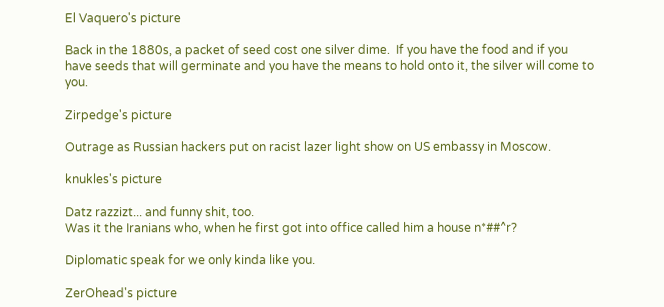El Vaquero's picture

Back in the 1880s, a packet of seed cost one silver dime.  If you have the food and if you have seeds that will germinate and you have the means to hold onto it, the silver will come to you.

Zirpedge's picture

Outrage as Russian hackers put on racist lazer light show on US embassy in Moscow.

knukles's picture

Datz razzizt... and funny shit, too.
Was it the Iranians who, when he first got into office called him a house n*##^r?

Diplomatic speak for we only kinda like you.

ZerOhead's picture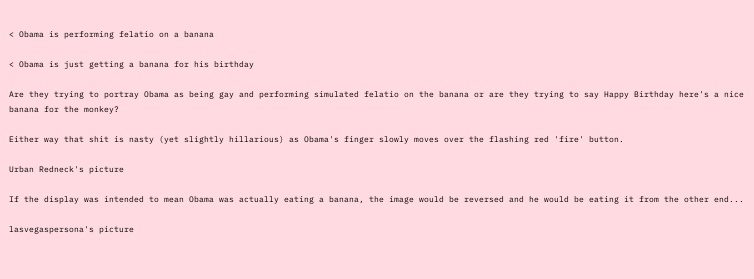< Obama is performing felatio on a banana

< Obama is just getting a banana for his birthday

Are they trying to portray Obama as being gay and performing simulated felatio on the banana or are they trying to say Happy Birthday here's a nice banana for the monkey?

Either way that shit is nasty (yet slightly hillarious) as Obama's finger slowly moves over the flashing red 'fire' button.

Urban Redneck's picture

If the display was intended to mean Obama was actually eating a banana, the image would be reversed and he would be eating it from the other end...

lasvegaspersona's picture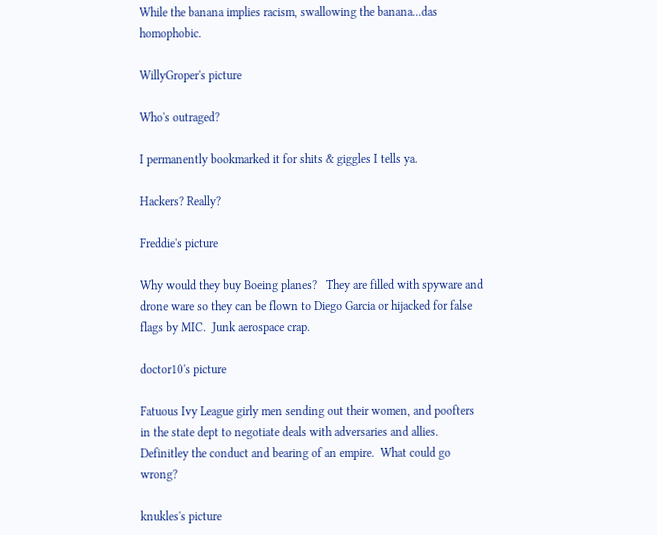While the banana implies racism, swallowing the banana...das homophobic.

WillyGroper's picture

Who's outraged?

I permanently bookmarked it for shits & giggles I tells ya.

Hackers? Really?

Freddie's picture

Why would they buy Boeing planes?   They are filled with spyware and drone ware so they can be flown to Diego Garcia or hijacked for false flags by MIC.  Junk aerospace crap.

doctor10's picture

Fatuous Ivy League girly men sending out their women, and poofters in the state dept to negotiate deals with adversaries and allies.  Definitley the conduct and bearing of an empire.  What could go wrong?

knukles's picture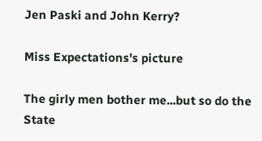Jen Paski and John Kerry?

Miss Expectations's picture

The girly men bother me...but so do the State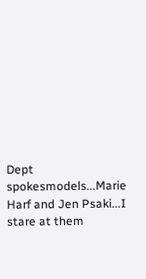Dept spokesmodels...Marie Harf and Jen Psaki...I stare at them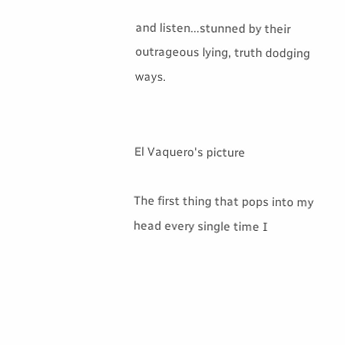and listen...stunned by their outrageous lying, truth dodging ways.


El Vaquero's picture

The first thing that pops into my head every single time I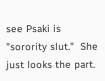see Psaki is "sorority slut."  She just looks the part.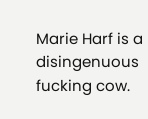Marie Harf is a disingenuous fucking cow.